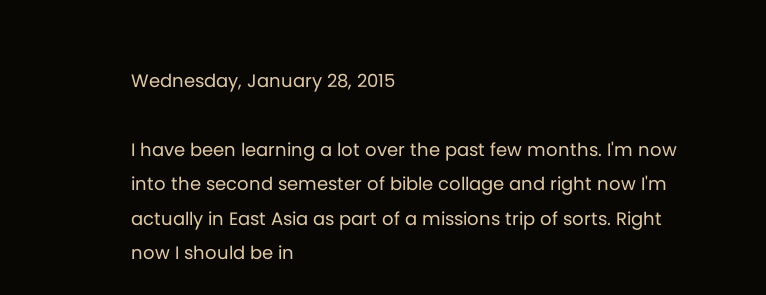Wednesday, January 28, 2015

I have been learning a lot over the past few months. I'm now into the second semester of bible collage and right now I'm actually in East Asia as part of a missions trip of sorts. Right now I should be in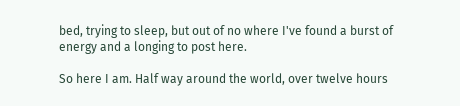bed, trying to sleep, but out of no where I've found a burst of energy and a longing to post here.

So here I am. Half way around the world, over twelve hours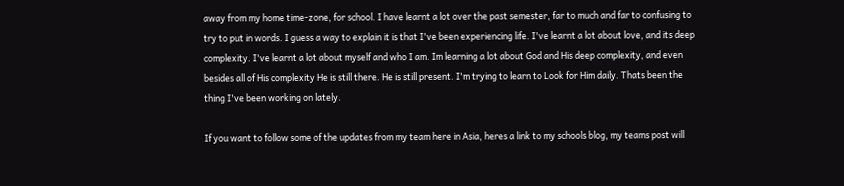away from my home time-zone, for school. I have learnt a lot over the past semester, far to much and far to confusing to try to put in words. I guess a way to explain it is that I've been experiencing life. I've learnt a lot about love, and its deep complexity. I've learnt a lot about myself and who I am. Im learning a lot about God and His deep complexity, and even besides all of His complexity He is still there. He is still present. I'm trying to learn to Look for Him daily. Thats been the thing I've been working on lately.

If you want to follow some of the updates from my team here in Asia, heres a link to my schools blog, my teams post will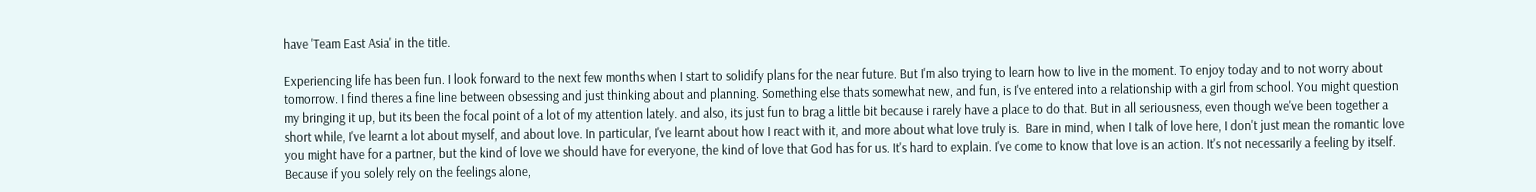have 'Team East Asia' in the title.

Experiencing life has been fun. I look forward to the next few months when I start to solidify plans for the near future. But I'm also trying to learn how to live in the moment. To enjoy today and to not worry about tomorrow. I find theres a fine line between obsessing and just thinking about and planning. Something else thats somewhat new, and fun, is I've entered into a relationship with a girl from school. You might question my bringing it up, but its been the focal point of a lot of my attention lately. and also, its just fun to brag a little bit because i rarely have a place to do that. But in all seriousness, even though we've been together a short while, I've learnt a lot about myself, and about love. In particular, I've learnt about how I react with it, and more about what love truly is.  Bare in mind, when I talk of love here, I don't just mean the romantic love you might have for a partner, but the kind of love we should have for everyone, the kind of love that God has for us. It's hard to explain. I've come to know that love is an action. It's not necessarily a feeling by itself. Because if you solely rely on the feelings alone,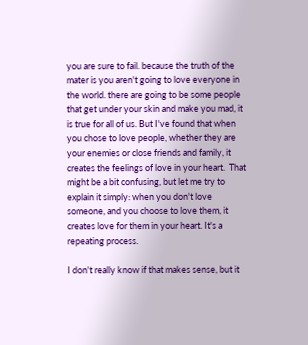you are sure to fail. because the truth of the mater is you aren't going to love everyone in the world. there are going to be some people that get under your skin and make you mad, it is true for all of us. But I've found that when you chose to love people, whether they are your enemies or close friends and family, it creates the feelings of love in your heart.  That might be a bit confusing, but let me try to explain it simply: when you don't love someone, and you choose to love them, it creates love for them in your heart. It's a repeating process.

I don't really know if that makes sense, but it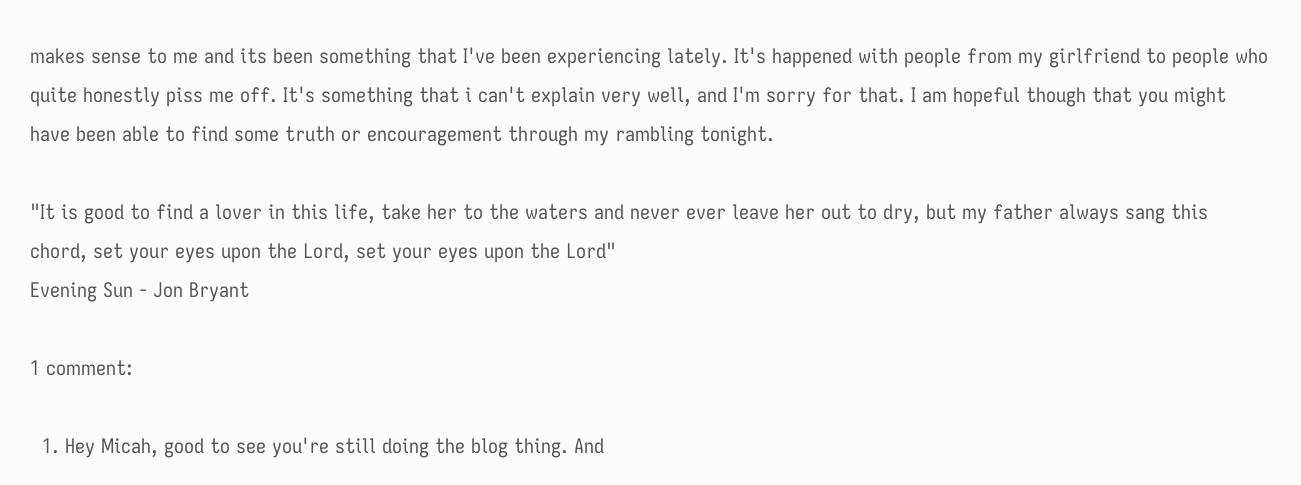makes sense to me and its been something that I've been experiencing lately. It's happened with people from my girlfriend to people who quite honestly piss me off. It's something that i can't explain very well, and I'm sorry for that. I am hopeful though that you might have been able to find some truth or encouragement through my rambling tonight.

"It is good to find a lover in this life, take her to the waters and never ever leave her out to dry, but my father always sang this chord, set your eyes upon the Lord, set your eyes upon the Lord"
Evening Sun - Jon Bryant

1 comment:

  1. Hey Micah, good to see you're still doing the blog thing. And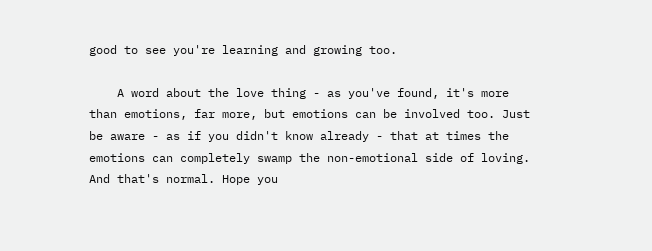good to see you're learning and growing too.

    A word about the love thing - as you've found, it's more than emotions, far more, but emotions can be involved too. Just be aware - as if you didn't know already - that at times the emotions can completely swamp the non-emotional side of loving. And that's normal. Hope you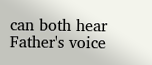can both hear Father's voice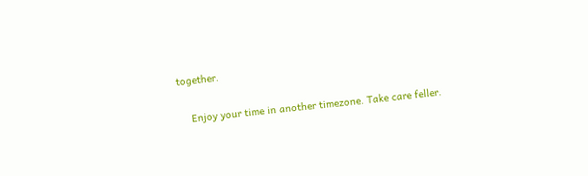together.

    Enjoy your time in another timezone. Take care feller.